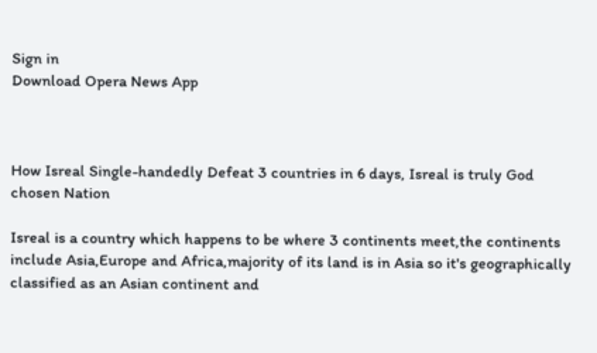Sign in
Download Opera News App



How Isreal Single-handedly Defeat 3 countries in 6 days, Isreal is truly God chosen Nation

Isreal is a country which happens to be where 3 continents meet,the continents include Asia,Europe and Africa,majority of its land is in Asia so it's geographically classified as an Asian continent and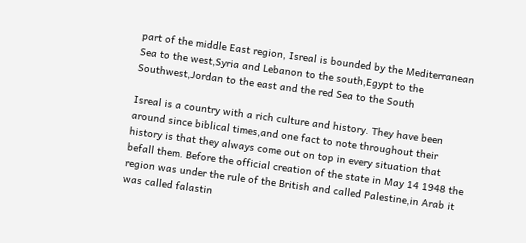part of the middle East region, Isreal is bounded by the Mediterranean Sea to the west,Syria and Lebanon to the south,Egypt to the Southwest,Jordan to the east and the red Sea to the South

Isreal is a country with a rich culture and history. They have been around since biblical times,and one fact to note throughout their history is that they always come out on top in every situation that befall them. Before the official creation of the state in May 14 1948 the region was under the rule of the British and called Palestine,in Arab it was called falastin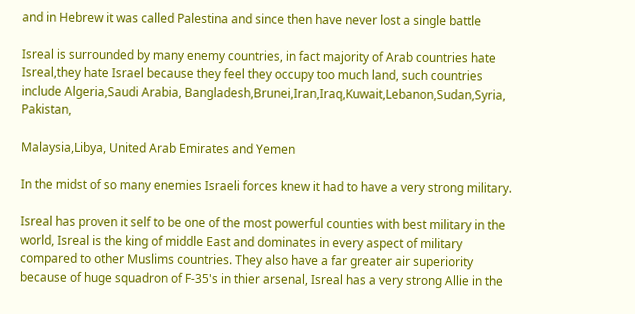and in Hebrew it was called Palestina and since then have never lost a single battle

Isreal is surrounded by many enemy countries, in fact majority of Arab countries hate Isreal,they hate Israel because they feel they occupy too much land, such countries include Algeria,Saudi Arabia, Bangladesh,Brunei,Iran,Iraq,Kuwait,Lebanon,Sudan,Syria, Pakistan,

Malaysia,Libya, United Arab Emirates and Yemen

In the midst of so many enemies Israeli forces knew it had to have a very strong military.

Isreal has proven it self to be one of the most powerful counties with best military in the world, Isreal is the king of middle East and dominates in every aspect of military compared to other Muslims countries. They also have a far greater air superiority because of huge squadron of F-35's in thier arsenal, Isreal has a very strong Allie in the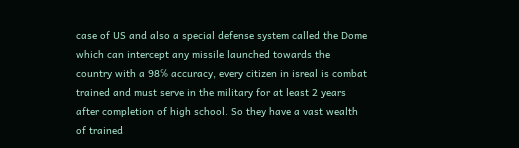case of US and also a special defense system called the Dome which can intercept any missile launched towards the country with a 98℅ accuracy, every citizen in isreal is combat trained and must serve in the military for at least 2 years after completion of high school. So they have a vast wealth of trained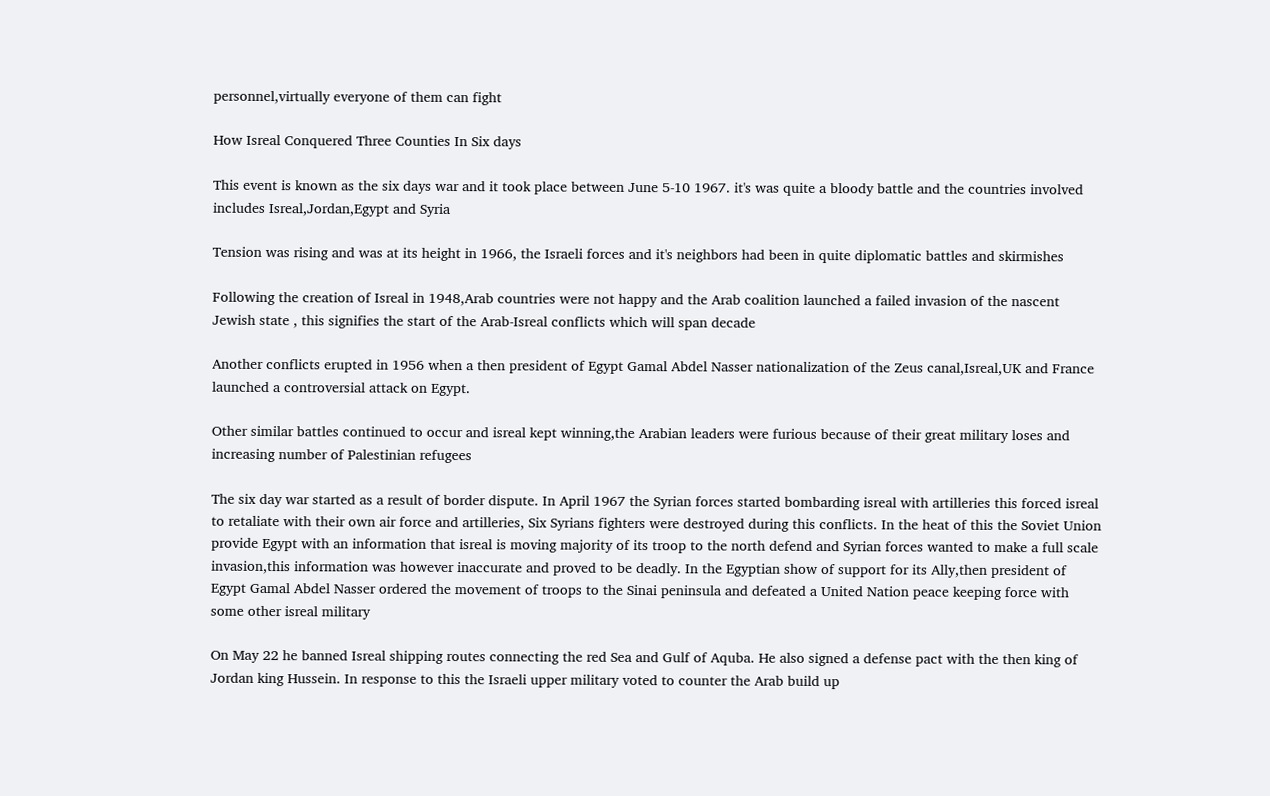personnel,virtually everyone of them can fight

How Isreal Conquered Three Counties In Six days

This event is known as the six days war and it took place between June 5-10 1967. it's was quite a bloody battle and the countries involved includes Isreal,Jordan,Egypt and Syria

Tension was rising and was at its height in 1966, the Israeli forces and it's neighbors had been in quite diplomatic battles and skirmishes

Following the creation of Isreal in 1948,Arab countries were not happy and the Arab coalition launched a failed invasion of the nascent Jewish state , this signifies the start of the Arab-Isreal conflicts which will span decade

Another conflicts erupted in 1956 when a then president of Egypt Gamal Abdel Nasser nationalization of the Zeus canal,Isreal,UK and France launched a controversial attack on Egypt.

Other similar battles continued to occur and isreal kept winning,the Arabian leaders were furious because of their great military loses and increasing number of Palestinian refugees

The six day war started as a result of border dispute. In April 1967 the Syrian forces started bombarding isreal with artilleries this forced isreal to retaliate with their own air force and artilleries, Six Syrians fighters were destroyed during this conflicts. In the heat of this the Soviet Union provide Egypt with an information that isreal is moving majority of its troop to the north defend and Syrian forces wanted to make a full scale invasion,this information was however inaccurate and proved to be deadly. In the Egyptian show of support for its Ally,then president of Egypt Gamal Abdel Nasser ordered the movement of troops to the Sinai peninsula and defeated a United Nation peace keeping force with some other isreal military

On May 22 he banned Isreal shipping routes connecting the red Sea and Gulf of Aquba. He also signed a defense pact with the then king of Jordan king Hussein. In response to this the Israeli upper military voted to counter the Arab build up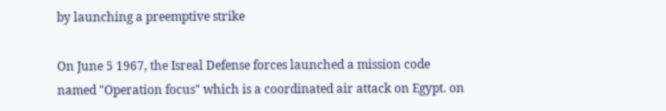by launching a preemptive strike

On June 5 1967, the Isreal Defense forces launched a mission code named "Operation focus" which is a coordinated air attack on Egypt. on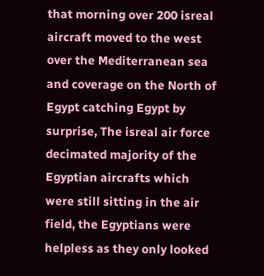that morning over 200 isreal aircraft moved to the west over the Mediterranean sea and coverage on the North of Egypt catching Egypt by surprise, The isreal air force decimated majority of the Egyptian aircrafts which were still sitting in the air field, the Egyptians were helpless as they only looked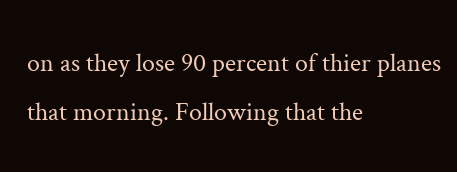on as they lose 90 percent of thier planes that morning. Following that the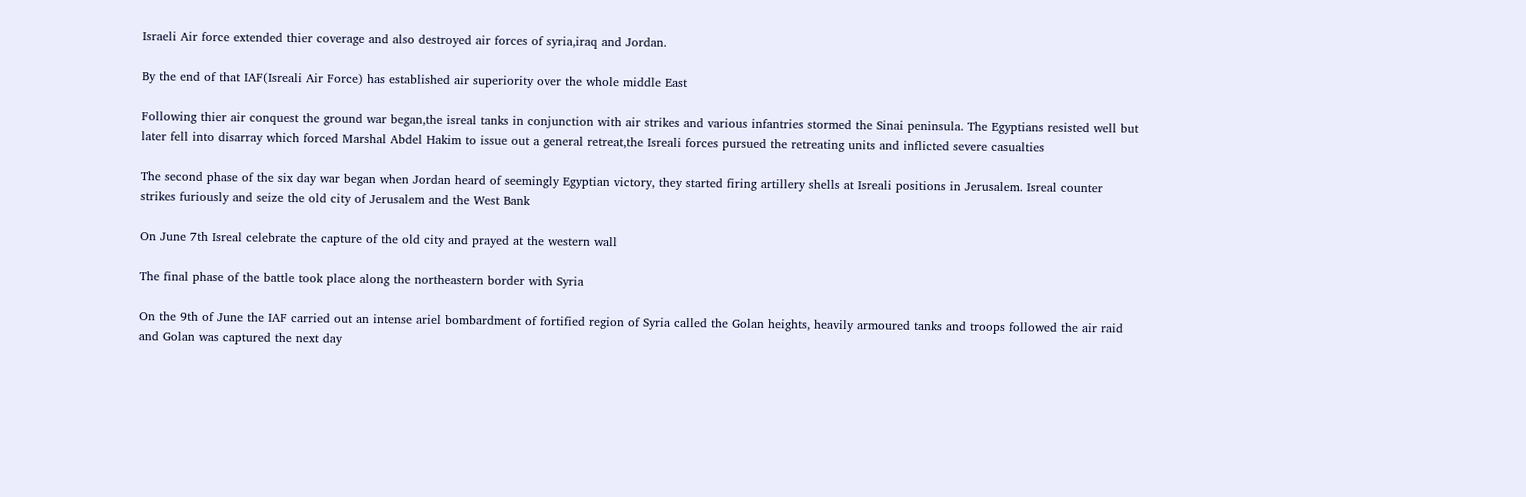Israeli Air force extended thier coverage and also destroyed air forces of syria,iraq and Jordan.

By the end of that IAF(Isreali Air Force) has established air superiority over the whole middle East

Following thier air conquest the ground war began,the isreal tanks in conjunction with air strikes and various infantries stormed the Sinai peninsula. The Egyptians resisted well but later fell into disarray which forced Marshal Abdel Hakim to issue out a general retreat,the Isreali forces pursued the retreating units and inflicted severe casualties

The second phase of the six day war began when Jordan heard of seemingly Egyptian victory, they started firing artillery shells at Isreali positions in Jerusalem. Isreal counter strikes furiously and seize the old city of Jerusalem and the West Bank

On June 7th Isreal celebrate the capture of the old city and prayed at the western wall

The final phase of the battle took place along the northeastern border with Syria

On the 9th of June the IAF carried out an intense ariel bombardment of fortified region of Syria called the Golan heights, heavily armoured tanks and troops followed the air raid and Golan was captured the next day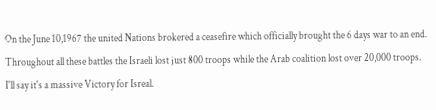On the June 10,1967 the united Nations brokered a ceasefire which officially brought the 6 days war to an end. Throughout all these battles the Israeli lost just 800 troops while the Arab coalition lost over 20,000 troops. I'll say it's a massive Victory for Isreal.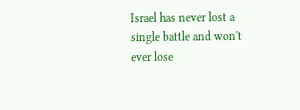Israel has never lost a single battle and won't ever lose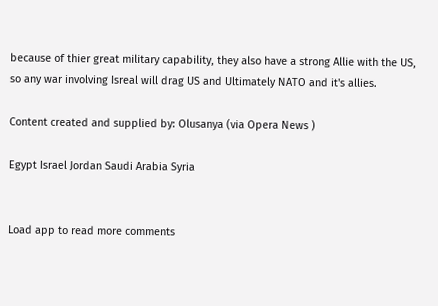because of thier great military capability, they also have a strong Allie with the US, so any war involving Isreal will drag US and Ultimately NATO and it's allies.

Content created and supplied by: Olusanya (via Opera News )

Egypt Israel Jordan Saudi Arabia Syria


Load app to read more comments